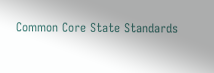Common Core State Standards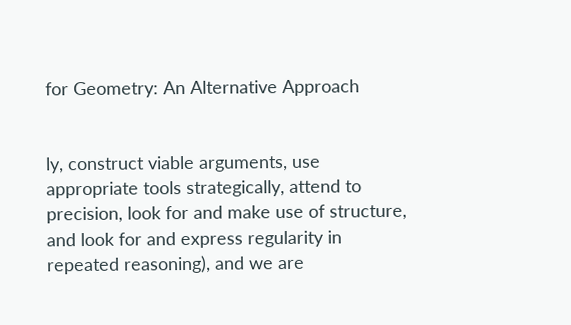for Geometry: An Alternative Approach


ly, construct viable arguments, use appropriate tools strategically, attend to precision, look for and make use of structure, and look for and express regularity in repeated reasoning), and we are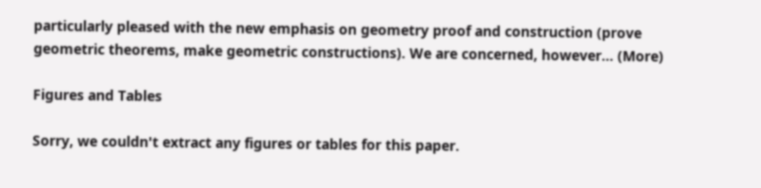particularly pleased with the new emphasis on geometry proof and construction (prove geometric theorems, make geometric constructions). We are concerned, however… (More)

Figures and Tables

Sorry, we couldn't extract any figures or tables for this paper.